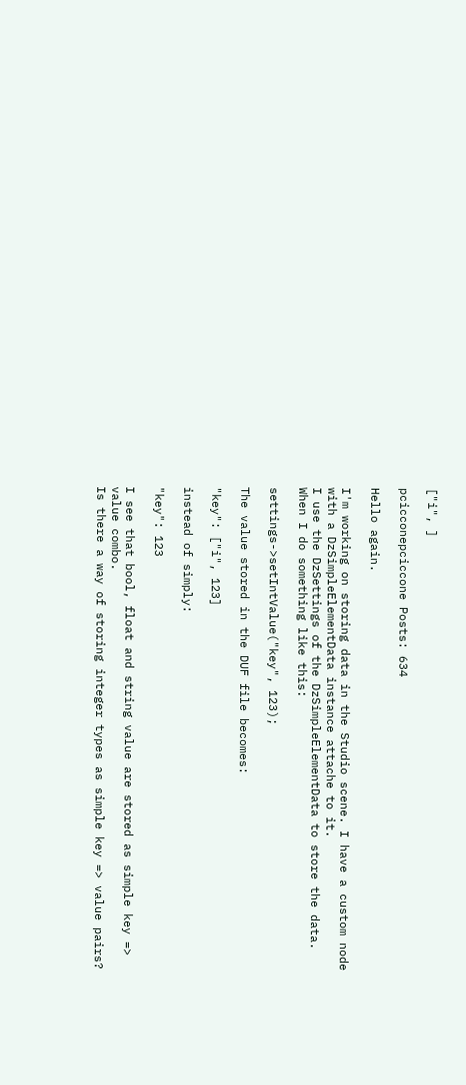["i", ]

pcicconepciccone Posts: 634

Hello again.

I'm working on storing data in the Studio scene. I have a custom node with a DzSimpleElementData instance attache to it.
I use the DzSettings of the DzSimpleElementData to store the data.
When I do something like this:

settings->setIntValue("key", 123);

The value stored in the DUF file becomes:

"key": ["i", 123]

instead of simply:

"key": 123

I see that bool, float and string value are stored as simple key => value combo.
Is there a way of storing integer types as simple key => value pairs?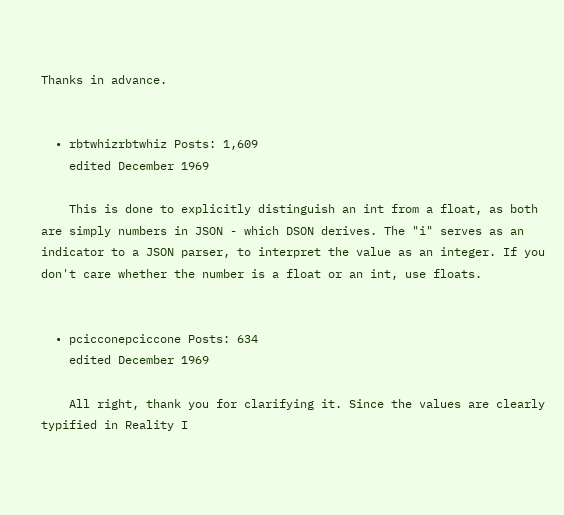Thanks in advance.


  • rbtwhizrbtwhiz Posts: 1,609
    edited December 1969

    This is done to explicitly distinguish an int from a float, as both are simply numbers in JSON - which DSON derives. The "i" serves as an indicator to a JSON parser, to interpret the value as an integer. If you don't care whether the number is a float or an int, use floats.


  • pcicconepciccone Posts: 634
    edited December 1969

    All right, thank you for clarifying it. Since the values are clearly typified in Reality I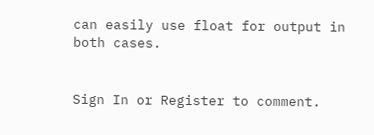can easily use float for output in both cases.


Sign In or Register to comment.